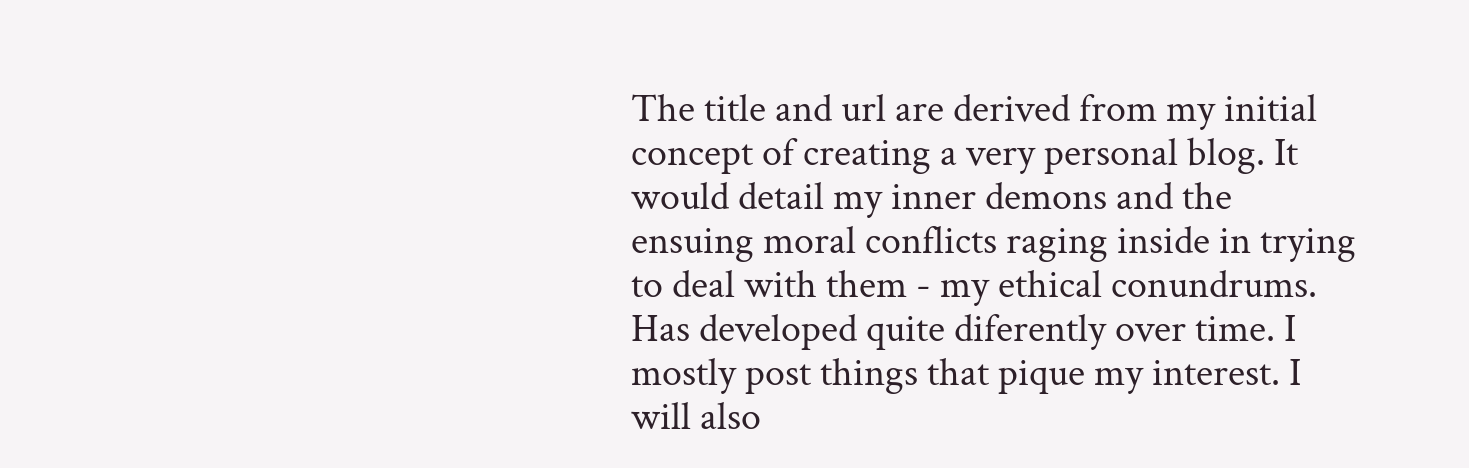The title and url are derived from my initial concept of creating a very personal blog. It would detail my inner demons and the ensuing moral conflicts raging inside in trying to deal with them - my ethical conundrums. Has developed quite diferently over time. I mostly post things that pique my interest. I will also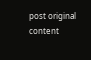post original content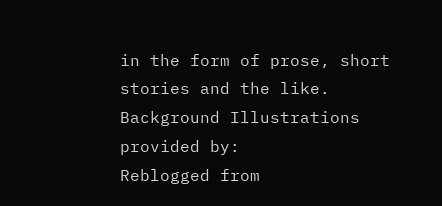in the form of prose, short stories and the like.
Background Illustrations provided by:
Reblogged from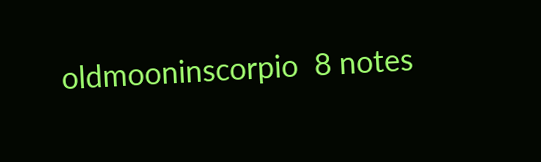oldmooninscorpio  8 notes